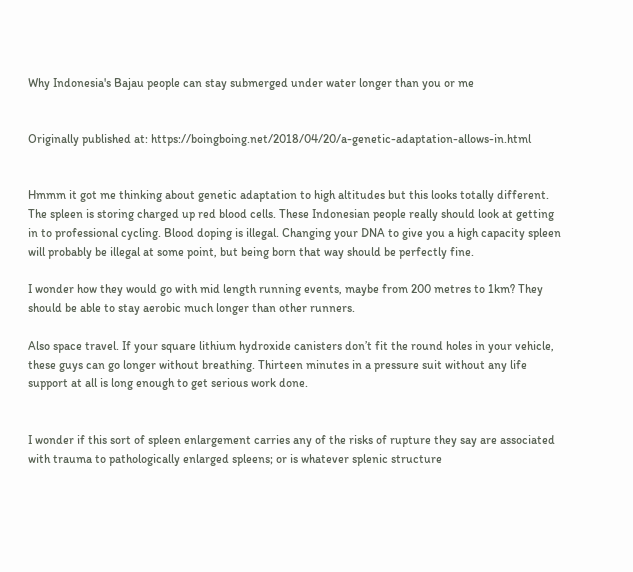Why Indonesia's Bajau people can stay submerged under water longer than you or me


Originally published at: https://boingboing.net/2018/04/20/a-genetic-adaptation-allows-in.html


Hmmm it got me thinking about genetic adaptation to high altitudes but this looks totally different. The spleen is storing charged up red blood cells. These Indonesian people really should look at getting in to professional cycling. Blood doping is illegal. Changing your DNA to give you a high capacity spleen will probably be illegal at some point, but being born that way should be perfectly fine.

I wonder how they would go with mid length running events, maybe from 200 metres to 1km? They should be able to stay aerobic much longer than other runners.

Also space travel. If your square lithium hydroxide canisters don’t fit the round holes in your vehicle, these guys can go longer without breathing. Thirteen minutes in a pressure suit without any life support at all is long enough to get serious work done.


I wonder if this sort of spleen enlargement carries any of the risks of rupture they say are associated with trauma to pathologically enlarged spleens; or is whatever splenic structure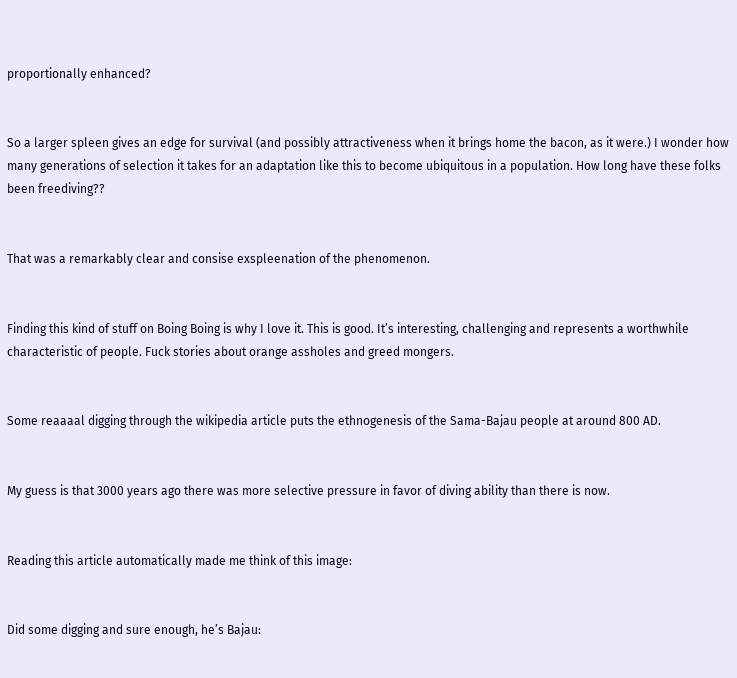proportionally enhanced?


So a larger spleen gives an edge for survival (and possibly attractiveness when it brings home the bacon, as it were.) I wonder how many generations of selection it takes for an adaptation like this to become ubiquitous in a population. How long have these folks been freediving??


That was a remarkably clear and consise exspleenation of the phenomenon.


Finding this kind of stuff on Boing Boing is why I love it. This is good. It’s interesting, challenging and represents a worthwhile characteristic of people. Fuck stories about orange assholes and greed mongers.


Some reaaaal digging through the wikipedia article puts the ethnogenesis of the Sama-Bajau people at around 800 AD.


My guess is that 3000 years ago there was more selective pressure in favor of diving ability than there is now.


Reading this article automatically made me think of this image:


Did some digging and sure enough, he’s Bajau: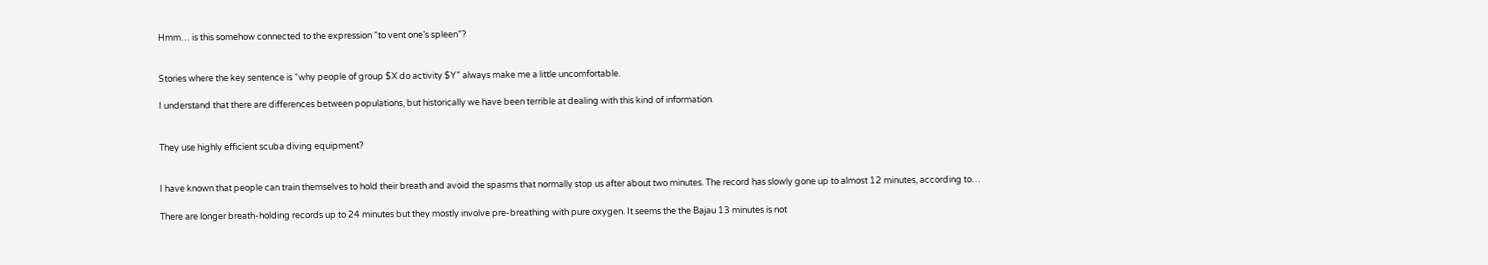Hmm… is this somehow connected to the expression “to vent one’s spleen”?


Stories where the key sentence is “why people of group $X do activity $Y” always make me a little uncomfortable.

I understand that there are differences between populations, but historically we have been terrible at dealing with this kind of information.


They use highly efficient scuba diving equipment?


I have known that people can train themselves to hold their breath and avoid the spasms that normally stop us after about two minutes. The record has slowly gone up to almost 12 minutes, according to…

There are longer breath-holding records up to 24 minutes but they mostly involve pre-breathing with pure oxygen. It seems the the Bajau 13 minutes is not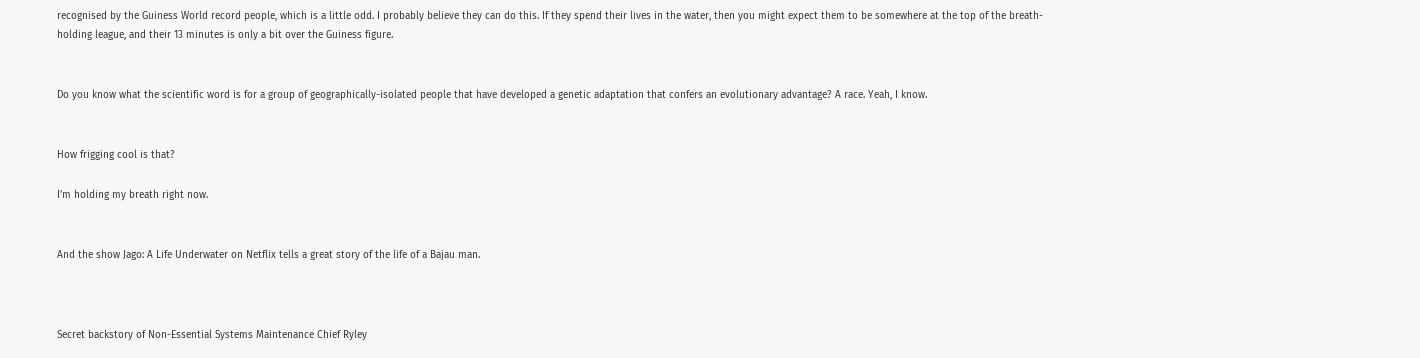recognised by the Guiness World record people, which is a little odd. I probably believe they can do this. If they spend their lives in the water, then you might expect them to be somewhere at the top of the breath-holding league, and their 13 minutes is only a bit over the Guiness figure.


Do you know what the scientific word is for a group of geographically-isolated people that have developed a genetic adaptation that confers an evolutionary advantage? A race. Yeah, I know.


How frigging cool is that?

I’m holding my breath right now.


And the show Jago: A Life Underwater on Netflix tells a great story of the life of a Bajau man.



Secret backstory of Non-Essential Systems Maintenance Chief Ryley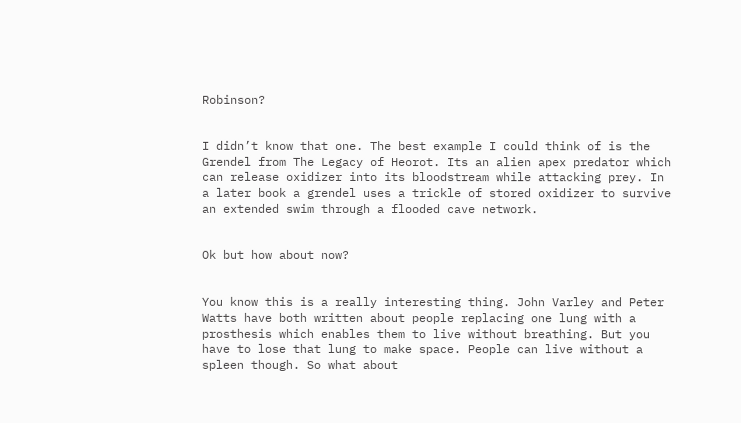Robinson?


I didn’t know that one. The best example I could think of is the Grendel from The Legacy of Heorot. Its an alien apex predator which can release oxidizer into its bloodstream while attacking prey. In a later book a grendel uses a trickle of stored oxidizer to survive an extended swim through a flooded cave network.


Ok but how about now?


You know this is a really interesting thing. John Varley and Peter Watts have both written about people replacing one lung with a prosthesis which enables them to live without breathing. But you have to lose that lung to make space. People can live without a spleen though. So what about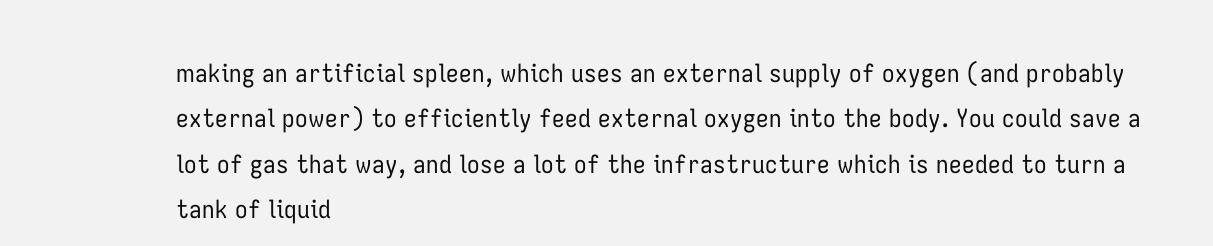making an artificial spleen, which uses an external supply of oxygen (and probably external power) to efficiently feed external oxygen into the body. You could save a lot of gas that way, and lose a lot of the infrastructure which is needed to turn a tank of liquid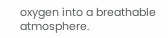oxygen into a breathable atmosphere.